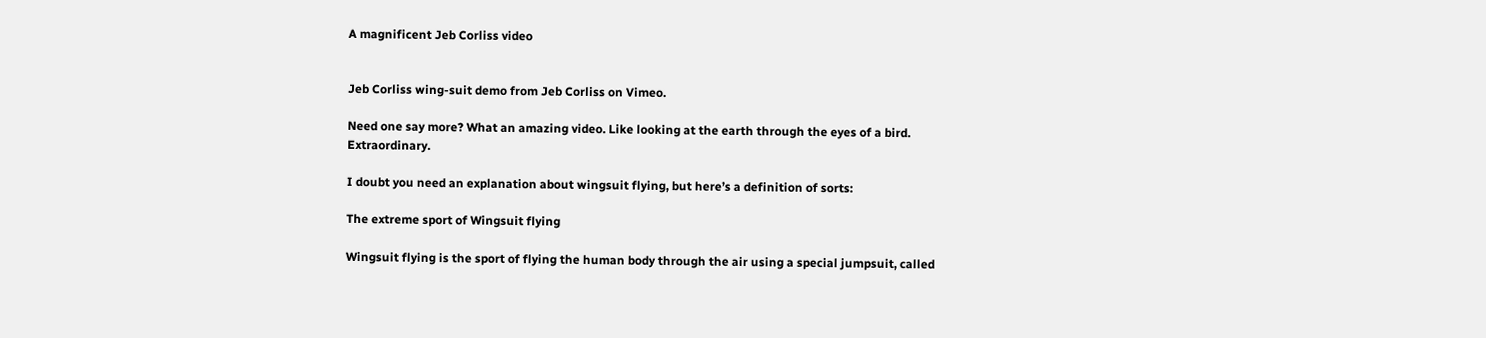A magnificent Jeb Corliss video


Jeb Corliss wing-suit demo from Jeb Corliss on Vimeo.

Need one say more? What an amazing video. Like looking at the earth through the eyes of a bird. Extraordinary.

I doubt you need an explanation about wingsuit flying, but here’s a definition of sorts:

The extreme sport of Wingsuit flying

Wingsuit flying is the sport of flying the human body through the air using a special jumpsuit, called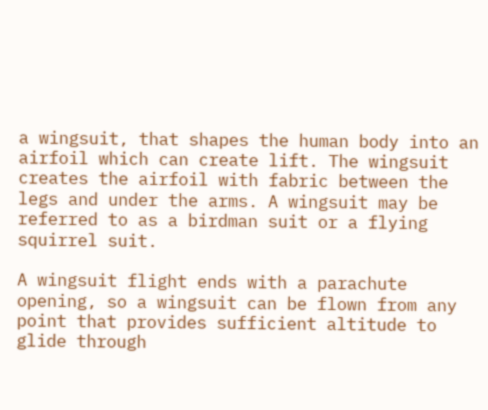a wingsuit, that shapes the human body into an airfoil which can create lift. The wingsuit creates the airfoil with fabric between the legs and under the arms. A wingsuit may be referred to as a birdman suit or a flying squirrel suit.

A wingsuit flight ends with a parachute opening, so a wingsuit can be flown from any point that provides sufficient altitude to glide through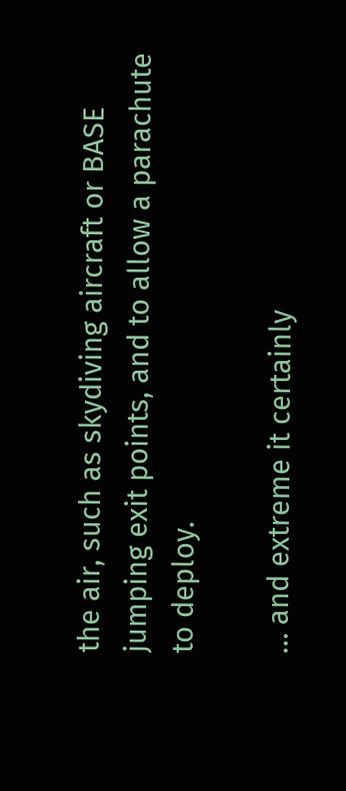the air, such as skydiving aircraft or BASE jumping exit points, and to allow a parachute to deploy.

… and extreme it certainly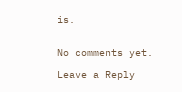is.


No comments yet.

Leave a Reply